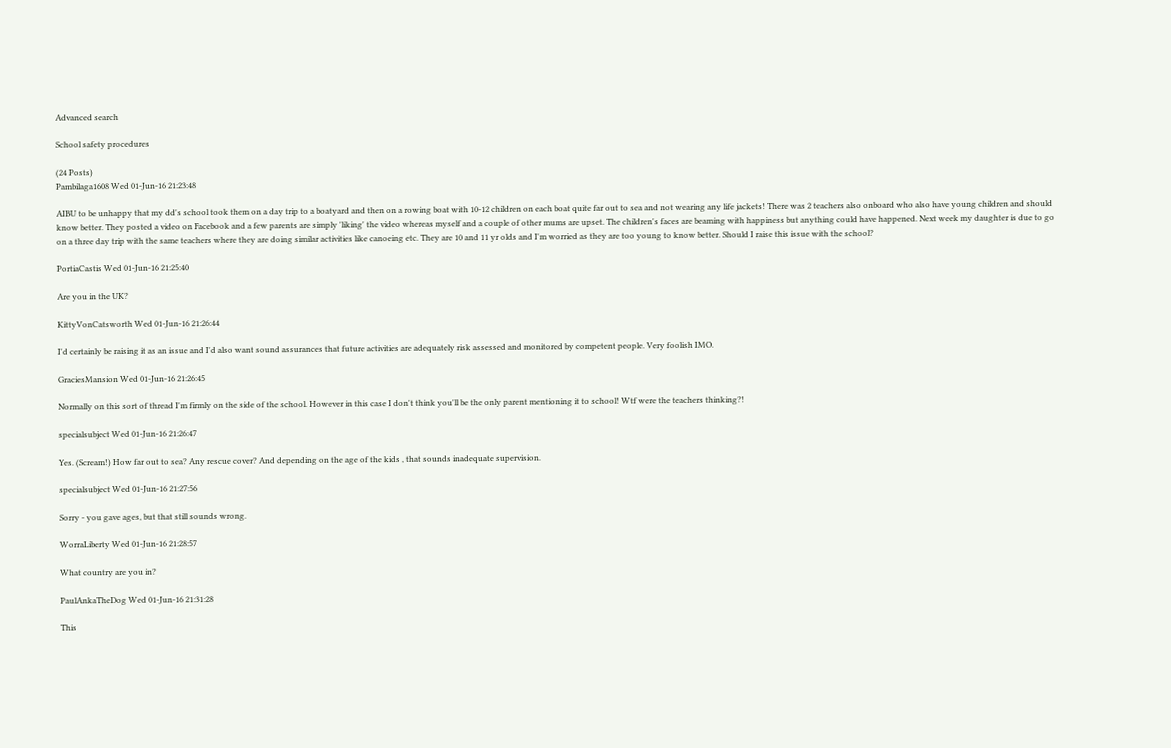Advanced search

School safety procedures

(24 Posts)
Pambilaga1608 Wed 01-Jun-16 21:23:48

AIBU to be unhappy that my dd's school took them on a day trip to a boatyard and then on a rowing boat with 10-12 children on each boat quite far out to sea and not wearing any life jackets! There was 2 teachers also onboard who also have young children and should know better. They posted a video on Facebook and a few parents are simply 'liking' the video whereas myself and a couple of other mums are upset. The children's faces are beaming with happiness but anything could have happened. Next week my daughter is due to go on a three day trip with the same teachers where they are doing similar activities like canoeing etc. They are 10 and 11 yr olds and I'm worried as they are too young to know better. Should I raise this issue with the school?

PortiaCastis Wed 01-Jun-16 21:25:40

Are you in the UK?

KittyVonCatsworth Wed 01-Jun-16 21:26:44

I'd certainly be raising it as an issue and I'd also want sound assurances that future activities are adequately risk assessed and monitored by competent people. Very foolish IMO.

GraciesMansion Wed 01-Jun-16 21:26:45

Normally on this sort of thread I'm firmly on the side of the school. However in this case I don't think you'll be the only parent mentioning it to school! Wtf were the teachers thinking?!

specialsubject Wed 01-Jun-16 21:26:47

Yes. (Scream!) How far out to sea? Any rescue cover? And depending on the age of the kids , that sounds inadequate supervision.

specialsubject Wed 01-Jun-16 21:27:56

Sorry - you gave ages, but that still sounds wrong.

WorraLiberty Wed 01-Jun-16 21:28:57

What country are you in?

PaulAnkaTheDog Wed 01-Jun-16 21:31:28

This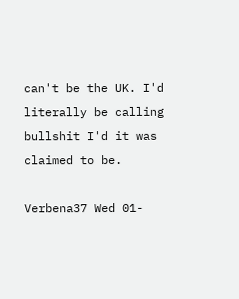can't be the UK. I'd literally be calling bullshit I'd it was claimed to be.

Verbena37 Wed 01-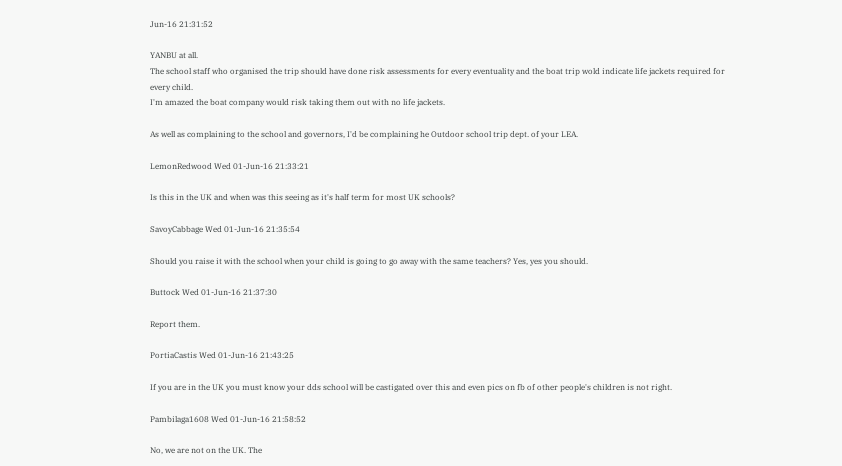Jun-16 21:31:52

YANBU at all.
The school staff who organised the trip should have done risk assessments for every eventuality and the boat trip wold indicate life jackets required for every child.
I'm amazed the boat company would risk taking them out with no life jackets.

As well as complaining to the school and governors, I'd be complaining he Outdoor school trip dept. of your LEA.

LemonRedwood Wed 01-Jun-16 21:33:21

Is this in the UK and when was this seeing as it's half term for most UK schools?

SavoyCabbage Wed 01-Jun-16 21:35:54

Should you raise it with the school when your child is going to go away with the same teachers? Yes, yes you should.

Buttock Wed 01-Jun-16 21:37:30

Report them.

PortiaCastis Wed 01-Jun-16 21:43:25

If you are in the UK you must know your dds school will be castigated over this and even pics on fb of other people's children is not right.

Pambilaga1608 Wed 01-Jun-16 21:58:52

No, we are not on the UK. The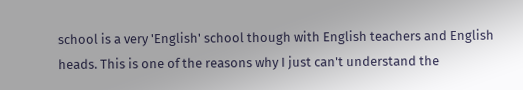school is a very 'English' school though with English teachers and English heads. This is one of the reasons why I just can't understand the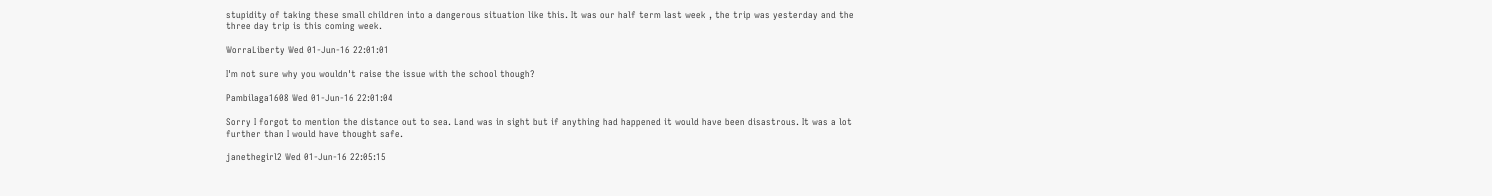stupidity of taking these small children into a dangerous situation like this. It was our half term last week , the trip was yesterday and the three day trip is this coming week.

WorraLiberty Wed 01-Jun-16 22:01:01

I'm not sure why you wouldn't raise the issue with the school though?

Pambilaga1608 Wed 01-Jun-16 22:01:04

Sorry I forgot to mention the distance out to sea. Land was in sight but if anything had happened it would have been disastrous. It was a lot further than I would have thought safe.

janethegirl2 Wed 01-Jun-16 22:05:15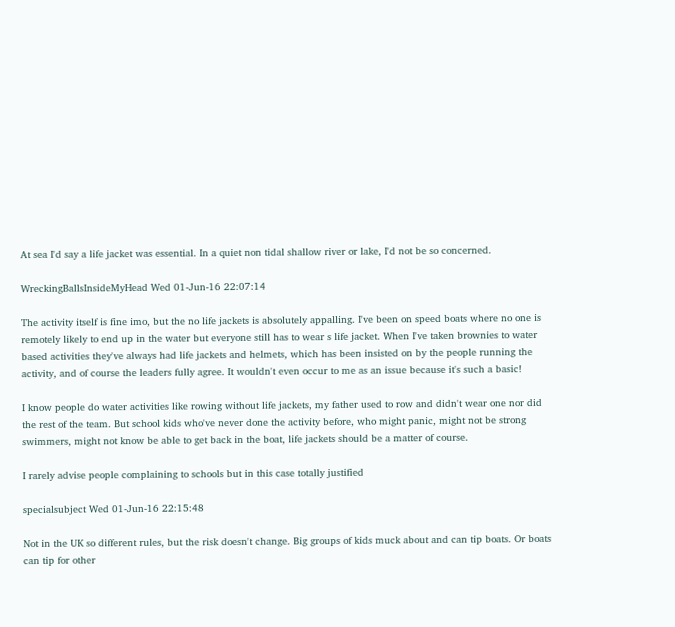At sea I'd say a life jacket was essential. In a quiet non tidal shallow river or lake, I'd not be so concerned.

WreckingBallsInsideMyHead Wed 01-Jun-16 22:07:14

The activity itself is fine imo, but the no life jackets is absolutely appalling. I've been on speed boats where no one is remotely likely to end up in the water but everyone still has to wear s life jacket. When I've taken brownies to water based activities they've always had life jackets and helmets, which has been insisted on by the people running the activity, and of course the leaders fully agree. It wouldn't even occur to me as an issue because it's such a basic!

I know people do water activities like rowing without life jackets, my father used to row and didn't wear one nor did the rest of the team. But school kids who've never done the activity before, who might panic, might not be strong swimmers, might not know be able to get back in the boat, life jackets should be a matter of course.

I rarely advise people complaining to schools but in this case totally justified

specialsubject Wed 01-Jun-16 22:15:48

Not in the UK so different rules, but the risk doesn't change. Big groups of kids muck about and can tip boats. Or boats can tip for other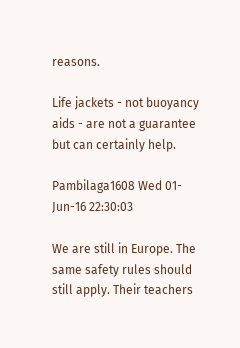reasons.

Life jackets - not buoyancy aids - are not a guarantee but can certainly help.

Pambilaga1608 Wed 01-Jun-16 22:30:03

We are still in Europe. The same safety rules should still apply. Their teachers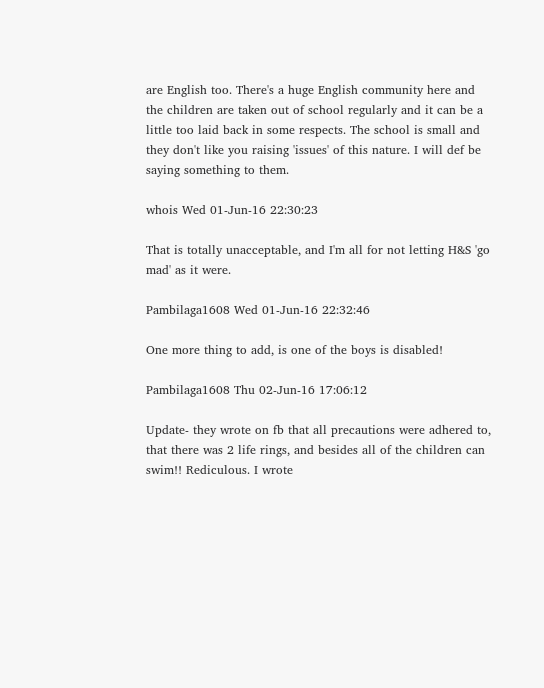are English too. There's a huge English community here and the children are taken out of school regularly and it can be a little too laid back in some respects. The school is small and they don't like you raising 'issues' of this nature. I will def be saying something to them.

whois Wed 01-Jun-16 22:30:23

That is totally unacceptable, and I'm all for not letting H&S 'go mad' as it were.

Pambilaga1608 Wed 01-Jun-16 22:32:46

One more thing to add, is one of the boys is disabled!

Pambilaga1608 Thu 02-Jun-16 17:06:12

Update- they wrote on fb that all precautions were adhered to, that there was 2 life rings, and besides all of the children can swim!! Rediculous. I wrote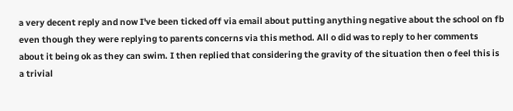a very decent reply and now I've been ticked off via email about putting anything negative about the school on fb even though they were replying to parents concerns via this method. All o did was to reply to her comments about it being ok as they can swim. I then replied that considering the gravity of the situation then o feel this is a trivial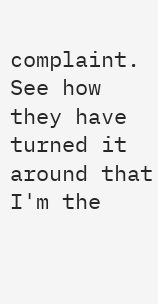complaint. See how they have turned it around that I'm the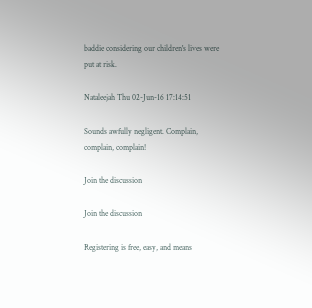baddie considering our children's lives were put at risk.

Nataleejah Thu 02-Jun-16 17:14:51

Sounds awfully negligent. Complain, complain, complain!

Join the discussion

Join the discussion

Registering is free, easy, and means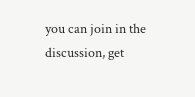you can join in the discussion, get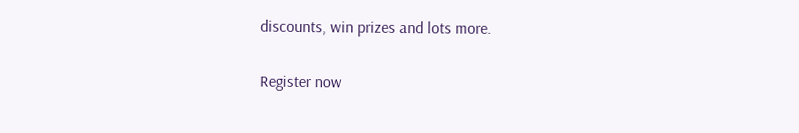discounts, win prizes and lots more.

Register now